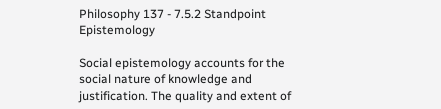Philosophy 137 - 7.5.2 Standpoint Epistemology

Social epistemology accounts for the social nature of knowledge and justification. The quality and extent of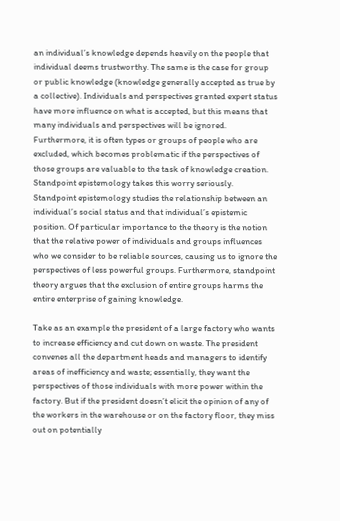an individual’s knowledge depends heavily on the people that individual deems trustworthy. The same is the case for group or public knowledge (knowledge generally accepted as true by a collective). Individuals and perspectives granted expert status have more influence on what is accepted, but this means that many individuals and perspectives will be ignored. Furthermore, it is often types or groups of people who are excluded, which becomes problematic if the perspectives of those groups are valuable to the task of knowledge creation. Standpoint epistemology takes this worry seriously. Standpoint epistemology studies the relationship between an individual’s social status and that individual’s epistemic position. Of particular importance to the theory is the notion that the relative power of individuals and groups influences who we consider to be reliable sources, causing us to ignore the perspectives of less powerful groups. Furthermore, standpoint theory argues that the exclusion of entire groups harms the entire enterprise of gaining knowledge.

Take as an example the president of a large factory who wants to increase efficiency and cut down on waste. The president convenes all the department heads and managers to identify areas of inefficiency and waste; essentially, they want the perspectives of those individuals with more power within the factory. But if the president doesn’t elicit the opinion of any of the workers in the warehouse or on the factory floor, they miss out on potentially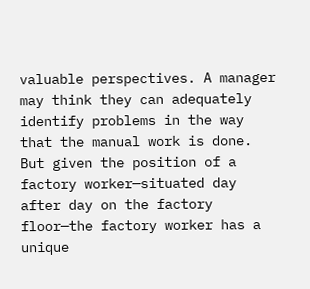valuable perspectives. A manager may think they can adequately identify problems in the way that the manual work is done. But given the position of a factory worker—situated day after day on the factory floor—the factory worker has a unique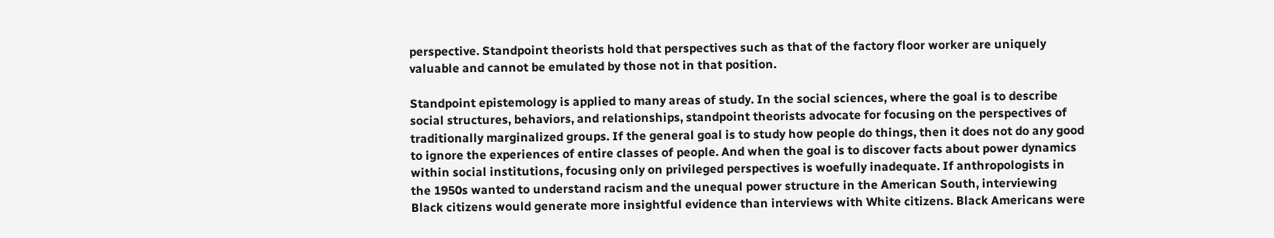perspective. Standpoint theorists hold that perspectives such as that of the factory floor worker are uniquely valuable and cannot be emulated by those not in that position.

Standpoint epistemology is applied to many areas of study. In the social sciences, where the goal is to describe social structures, behaviors, and relationships, standpoint theorists advocate for focusing on the perspectives of traditionally marginalized groups. If the general goal is to study how people do things, then it does not do any good to ignore the experiences of entire classes of people. And when the goal is to discover facts about power dynamics within social institutions, focusing only on privileged perspectives is woefully inadequate. If anthropologists in the 1950s wanted to understand racism and the unequal power structure in the American South, interviewing Black citizens would generate more insightful evidence than interviews with White citizens. Black Americans were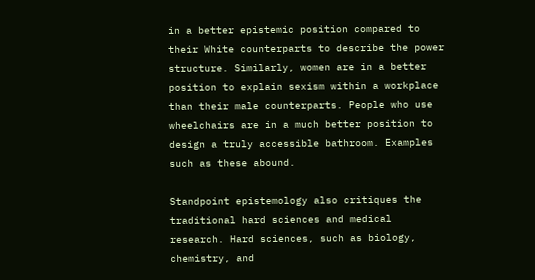in a better epistemic position compared to their White counterparts to describe the power structure. Similarly, women are in a better position to explain sexism within a workplace than their male counterparts. People who use wheelchairs are in a much better position to design a truly accessible bathroom. Examples such as these abound.

Standpoint epistemology also critiques the traditional hard sciences and medical research. Hard sciences, such as biology, chemistry, and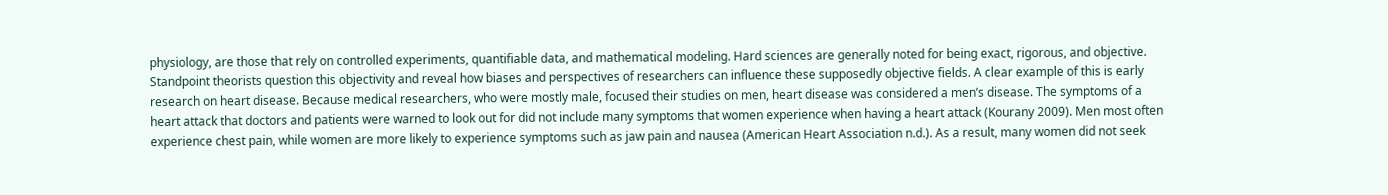physiology, are those that rely on controlled experiments, quantifiable data, and mathematical modeling. Hard sciences are generally noted for being exact, rigorous, and objective. Standpoint theorists question this objectivity and reveal how biases and perspectives of researchers can influence these supposedly objective fields. A clear example of this is early research on heart disease. Because medical researchers, who were mostly male, focused their studies on men, heart disease was considered a men’s disease. The symptoms of a heart attack that doctors and patients were warned to look out for did not include many symptoms that women experience when having a heart attack (Kourany 2009). Men most often experience chest pain, while women are more likely to experience symptoms such as jaw pain and nausea (American Heart Association n.d.). As a result, many women did not seek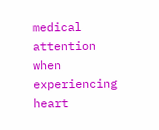medical attention when experiencing heart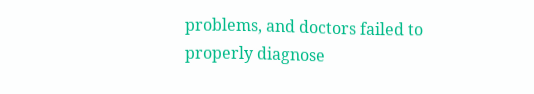problems, and doctors failed to properly diagnose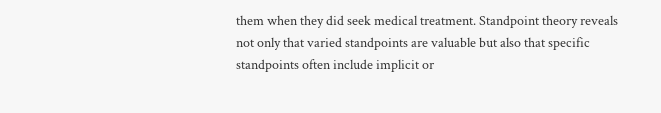them when they did seek medical treatment. Standpoint theory reveals not only that varied standpoints are valuable but also that specific standpoints often include implicit or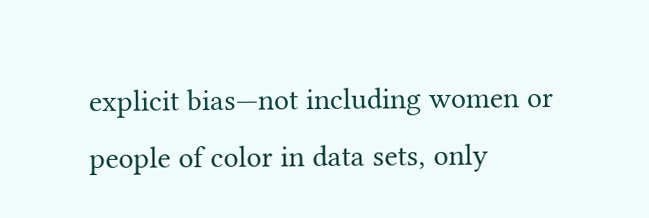explicit bias—not including women or people of color in data sets, only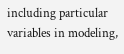including particular variables in modeling,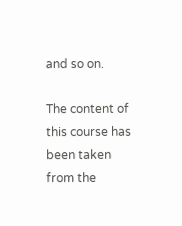and so on.

The content of this course has been taken from the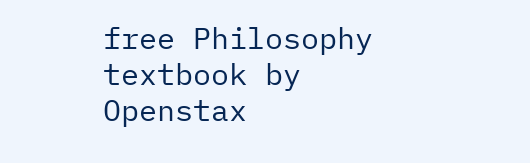free Philosophy textbook by Openstax